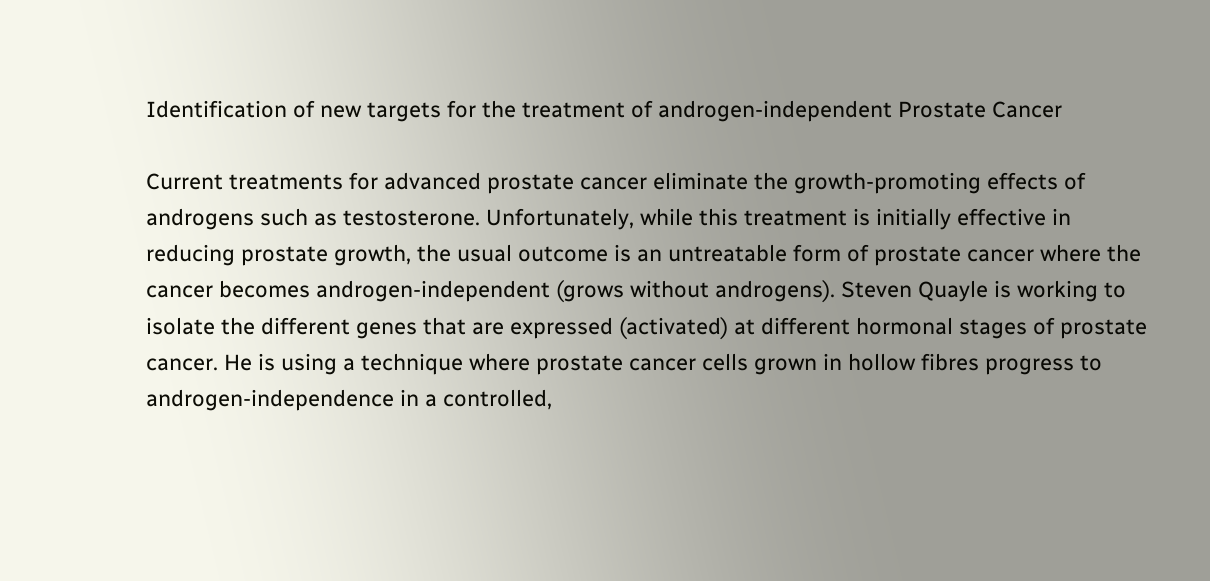Identification of new targets for the treatment of androgen-independent Prostate Cancer

Current treatments for advanced prostate cancer eliminate the growth-promoting effects of androgens such as testosterone. Unfortunately, while this treatment is initially effective in reducing prostate growth, the usual outcome is an untreatable form of prostate cancer where the cancer becomes androgen-independent (grows without androgens). Steven Quayle is working to isolate the different genes that are expressed (activated) at different hormonal stages of prostate cancer. He is using a technique where prostate cancer cells grown in hollow fibres progress to androgen-independence in a controlled,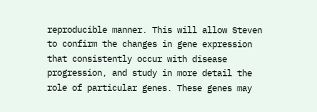reproducible manner. This will allow Steven to confirm the changes in gene expression that consistently occur with disease progression, and study in more detail the role of particular genes. These genes may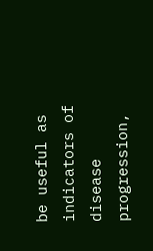be useful as indicators of disease progression,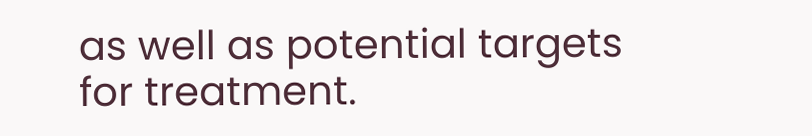as well as potential targets for treatment.